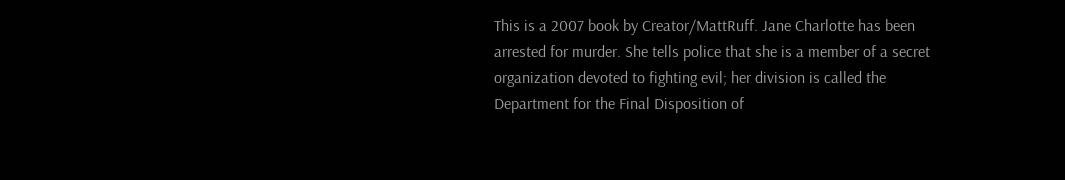This is a 2007 book by Creator/MattRuff. Jane Charlotte has been arrested for murder. She tells police that she is a member of a secret organization devoted to fighting evil; her division is called the Department for the Final Disposition of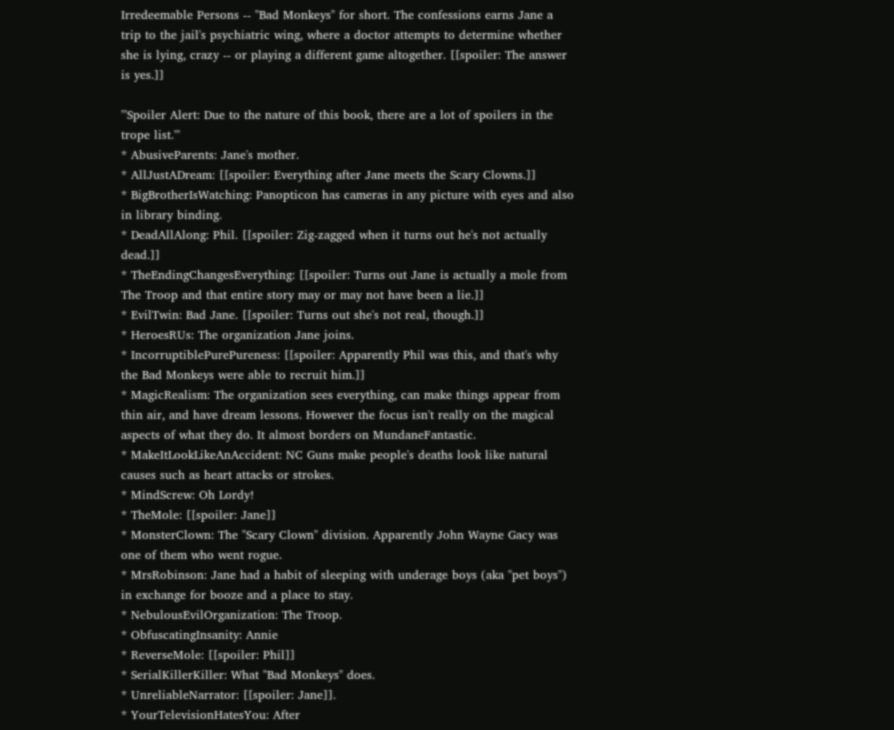Irredeemable Persons -- "Bad Monkeys" for short. The confessions earns Jane a trip to the jail's psychiatric wing, where a doctor attempts to determine whether she is lying, crazy -- or playing a different game altogether. [[spoiler: The answer is yes.]]

'''Spoiler Alert: Due to the nature of this book, there are a lot of spoilers in the trope list.'''
* AbusiveParents: Jane's mother.
* AllJustADream: [[spoiler: Everything after Jane meets the Scary Clowns.]]
* BigBrotherIsWatching: Panopticon has cameras in any picture with eyes and also in library binding.
* DeadAllAlong: Phil. [[spoiler: Zig-zagged when it turns out he's not actually dead.]]
* TheEndingChangesEverything: [[spoiler: Turns out Jane is actually a mole from The Troop and that entire story may or may not have been a lie.]]
* EvilTwin: Bad Jane. [[spoiler: Turns out she's not real, though.]]
* HeroesRUs: The organization Jane joins.
* IncorruptiblePurePureness: [[spoiler: Apparently Phil was this, and that's why the Bad Monkeys were able to recruit him.]]
* MagicRealism: The organization sees everything, can make things appear from thin air, and have dream lessons. However the focus isn't really on the magical aspects of what they do. It almost borders on MundaneFantastic.
* MakeItLookLikeAnAccident: NC Guns make people's deaths look like natural causes such as heart attacks or strokes.
* MindScrew: Oh Lordy!
* TheMole: [[spoiler: Jane]]
* MonsterClown: The "Scary Clown" division. Apparently John Wayne Gacy was one of them who went rogue.
* MrsRobinson: Jane had a habit of sleeping with underage boys (aka "pet boys") in exchange for booze and a place to stay.
* NebulousEvilOrganization: The Troop.
* ObfuscatingInsanity: Annie
* ReverseMole: [[spoiler: Phil]]
* SerialKillerKiller: What "Bad Monkeys" does.
* UnreliableNarrator: [[spoiler: Jane]].
* YourTelevisionHatesYou: After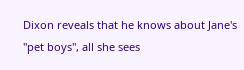Dixon reveals that he knows about Jane's "pet boys", all she sees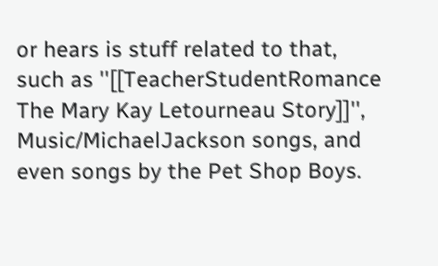or hears is stuff related to that, such as ''[[TeacherStudentRomance The Mary Kay Letourneau Story]]'', Music/MichaelJackson songs, and even songs by the Pet Shop Boys.